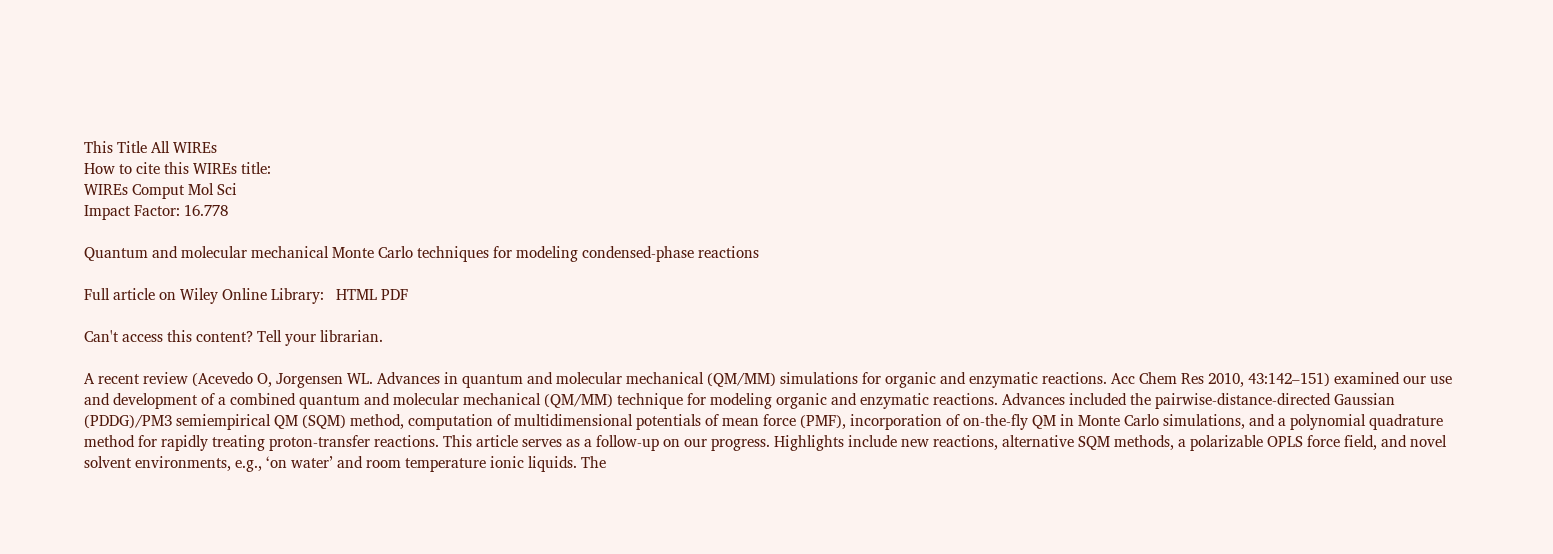This Title All WIREs
How to cite this WIREs title:
WIREs Comput Mol Sci
Impact Factor: 16.778

Quantum and molecular mechanical Monte Carlo techniques for modeling condensed‐phase reactions

Full article on Wiley Online Library:   HTML PDF

Can't access this content? Tell your librarian.

A recent review (Acevedo O, Jorgensen WL. Advances in quantum and molecular mechanical (QM/MM) simulations for organic and enzymatic reactions. Acc Chem Res 2010, 43:142–151) examined our use and development of a combined quantum and molecular mechanical (QM/MM) technique for modeling organic and enzymatic reactions. Advances included the pairwise‐distance‐directed Gaussian (PDDG)/PM3 semiempirical QM (SQM) method, computation of multidimensional potentials of mean force (PMF), incorporation of on‐the‐fly QM in Monte Carlo simulations, and a polynomial quadrature method for rapidly treating proton‐transfer reactions. This article serves as a follow‐up on our progress. Highlights include new reactions, alternative SQM methods, a polarizable OPLS force field, and novel solvent environments, e.g., ‘on water’ and room temperature ionic liquids. The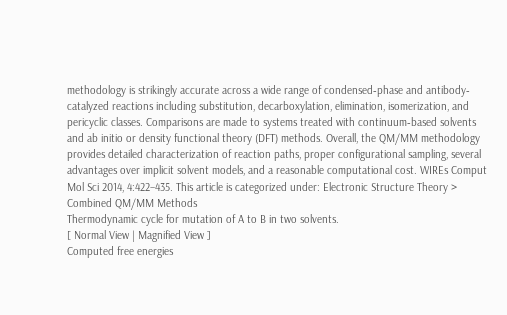methodology is strikingly accurate across a wide range of condensed‐phase and antibody‐catalyzed reactions including substitution, decarboxylation, elimination, isomerization, and pericyclic classes. Comparisons are made to systems treated with continuum‐based solvents and ab initio or density functional theory (DFT) methods. Overall, the QM/MM methodology provides detailed characterization of reaction paths, proper configurational sampling, several advantages over implicit solvent models, and a reasonable computational cost. WIREs Comput Mol Sci 2014, 4:422–435. This article is categorized under: Electronic Structure Theory > Combined QM/MM Methods
Thermodynamic cycle for mutation of A to B in two solvents.
[ Normal View | Magnified View ]
Computed free energies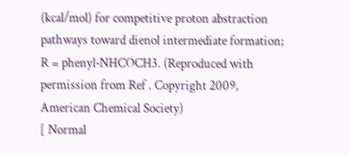(kcal/mol) for competitive proton abstraction pathways toward dienol intermediate formation; R = phenyl‐NHCOCH3. (Reproduced with permission from Ref . Copyright 2009, American Chemical Society)
[ Normal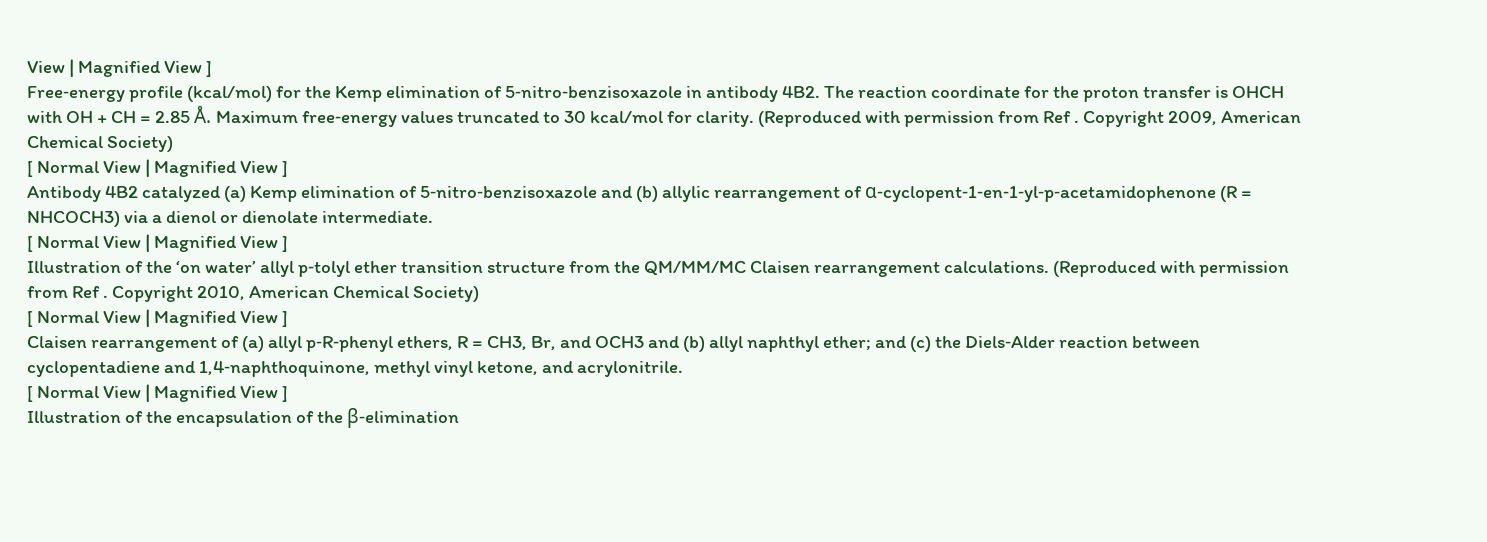View | Magnified View ]
Free‐energy profile (kcal/mol) for the Kemp elimination of 5‐nitro‐benzisoxazole in antibody 4B2. The reaction coordinate for the proton transfer is OHCH with OH + CH = 2.85 Å. Maximum free‐energy values truncated to 30 kcal/mol for clarity. (Reproduced with permission from Ref . Copyright 2009, American Chemical Society)
[ Normal View | Magnified View ]
Antibody 4B2 catalyzed (a) Kemp elimination of 5‐nitro‐benzisoxazole and (b) allylic rearrangement of α‐cyclopent‐1‐en‐1‐yl‐p‐acetamidophenone (R = NHCOCH3) via a dienol or dienolate intermediate.
[ Normal View | Magnified View ]
Illustration of the ‘on water’ allyl p‐tolyl ether transition structure from the QM/MM/MC Claisen rearrangement calculations. (Reproduced with permission from Ref . Copyright 2010, American Chemical Society)
[ Normal View | Magnified View ]
Claisen rearrangement of (a) allyl p‐R‐phenyl ethers, R = CH3, Br, and OCH3 and (b) allyl naphthyl ether; and (c) the Diels‐Alder reaction between cyclopentadiene and 1,4‐naphthoquinone, methyl vinyl ketone, and acrylonitrile.
[ Normal View | Magnified View ]
Illustration of the encapsulation of the β‐elimination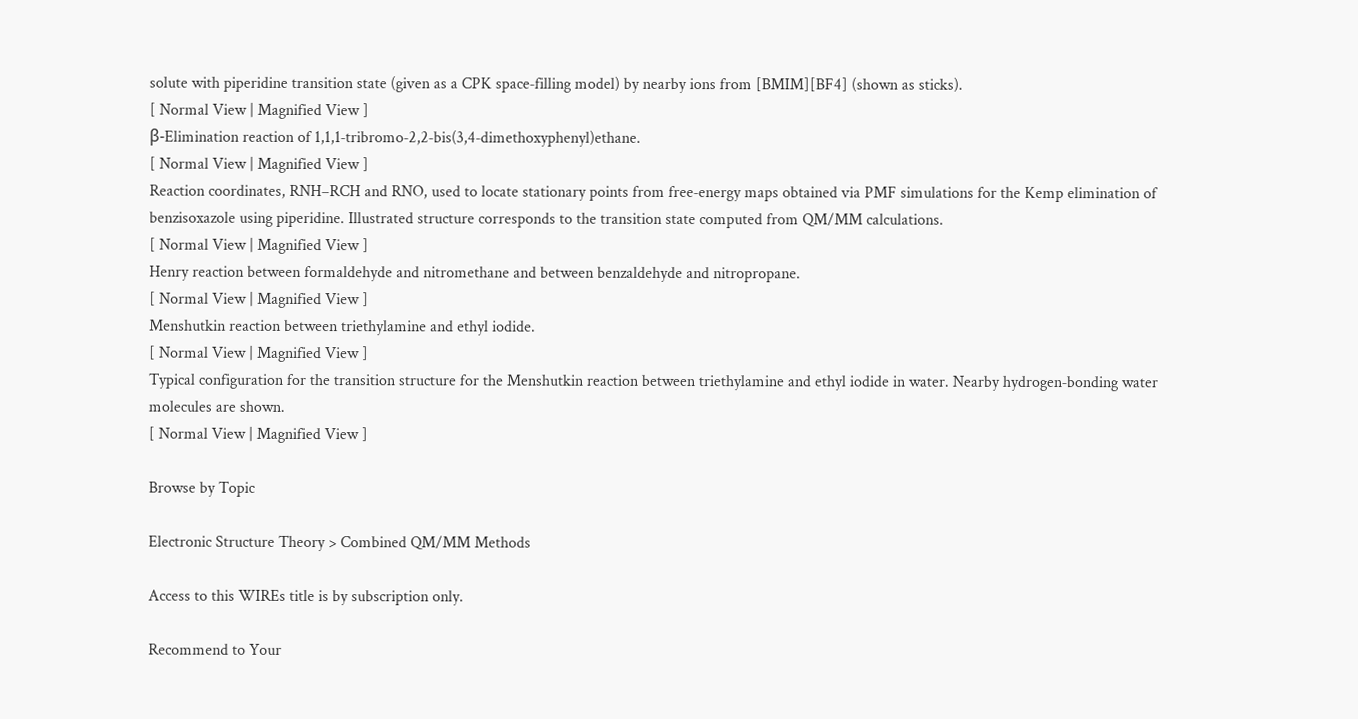solute with piperidine transition state (given as a CPK space‐filling model) by nearby ions from [BMIM][BF4] (shown as sticks).
[ Normal View | Magnified View ]
β‐Elimination reaction of 1,1,1‐tribromo‐2,2‐bis(3,4‐dimethoxyphenyl)ethane.
[ Normal View | Magnified View ]
Reaction coordinates, RNH–RCH and RNO, used to locate stationary points from free‐energy maps obtained via PMF simulations for the Kemp elimination of benzisoxazole using piperidine. Illustrated structure corresponds to the transition state computed from QM/MM calculations.
[ Normal View | Magnified View ]
Henry reaction between formaldehyde and nitromethane and between benzaldehyde and nitropropane.
[ Normal View | Magnified View ]
Menshutkin reaction between triethylamine and ethyl iodide.
[ Normal View | Magnified View ]
Typical configuration for the transition structure for the Menshutkin reaction between triethylamine and ethyl iodide in water. Nearby hydrogen‐bonding water molecules are shown.
[ Normal View | Magnified View ]

Browse by Topic

Electronic Structure Theory > Combined QM/MM Methods

Access to this WIREs title is by subscription only.

Recommend to Your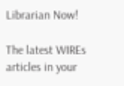Librarian Now!

The latest WIREs articles in your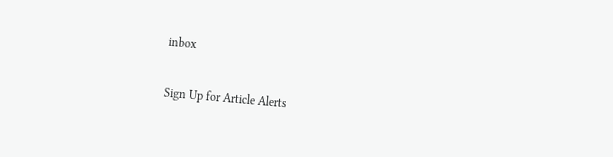inbox

Sign Up for Article Alerts